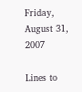Friday, August 31, 2007

Lines to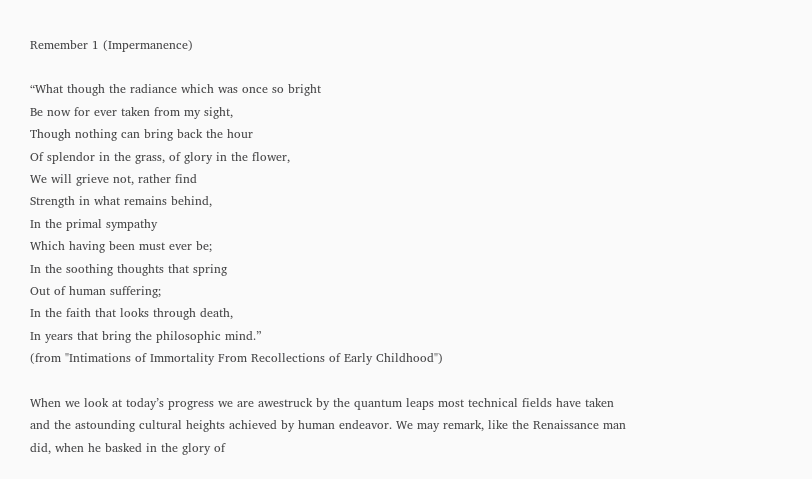Remember 1 (Impermanence)

“What though the radiance which was once so bright
Be now for ever taken from my sight,
Though nothing can bring back the hour
Of splendor in the grass, of glory in the flower,
We will grieve not, rather find
Strength in what remains behind,
In the primal sympathy
Which having been must ever be;
In the soothing thoughts that spring
Out of human suffering;
In the faith that looks through death,
In years that bring the philosophic mind.”
(from "Intimations of Immortality From Recollections of Early Childhood")

When we look at today’s progress we are awestruck by the quantum leaps most technical fields have taken and the astounding cultural heights achieved by human endeavor. We may remark, like the Renaissance man did, when he basked in the glory of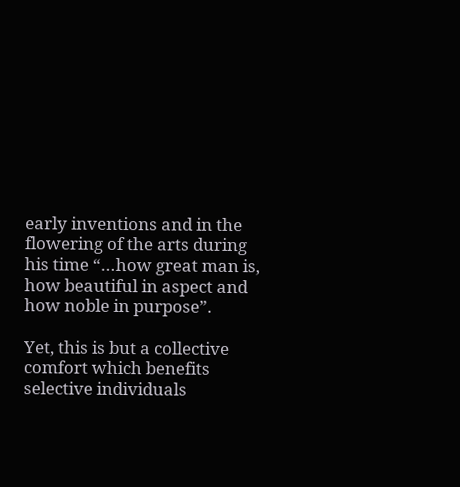early inventions and in the flowering of the arts during his time “…how great man is, how beautiful in aspect and how noble in purpose”.

Yet, this is but a collective comfort which benefits selective individuals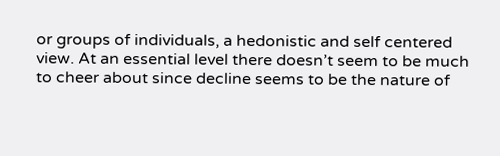or groups of individuals, a hedonistic and self centered view. At an essential level there doesn’t seem to be much to cheer about since decline seems to be the nature of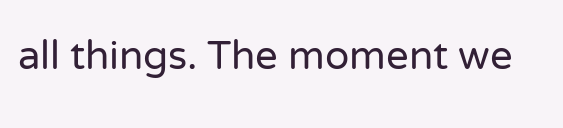all things. The moment we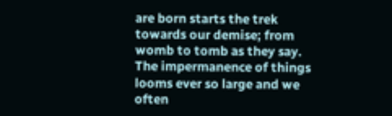are born starts the trek towards our demise; from womb to tomb as they say. The impermanence of things looms ever so large and we often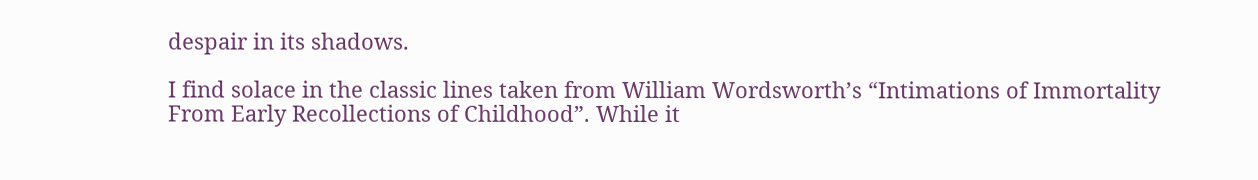despair in its shadows.

I find solace in the classic lines taken from William Wordsworth’s “Intimations of Immortality From Early Recollections of Childhood”. While it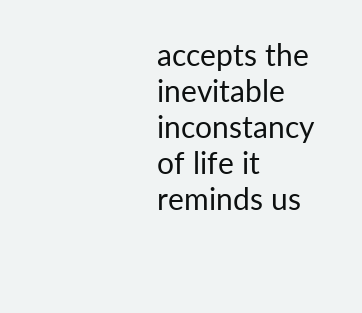accepts the inevitable inconstancy of life it reminds us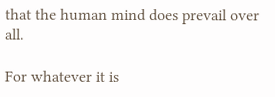that the human mind does prevail over all.

For whatever it is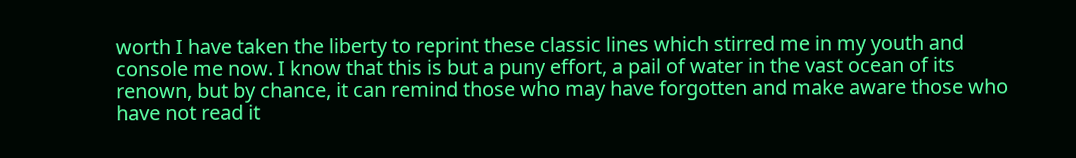worth I have taken the liberty to reprint these classic lines which stirred me in my youth and console me now. I know that this is but a puny effort, a pail of water in the vast ocean of its renown, but by chance, it can remind those who may have forgotten and make aware those who have not read it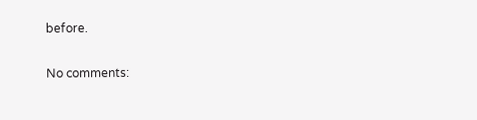before.

No comments: